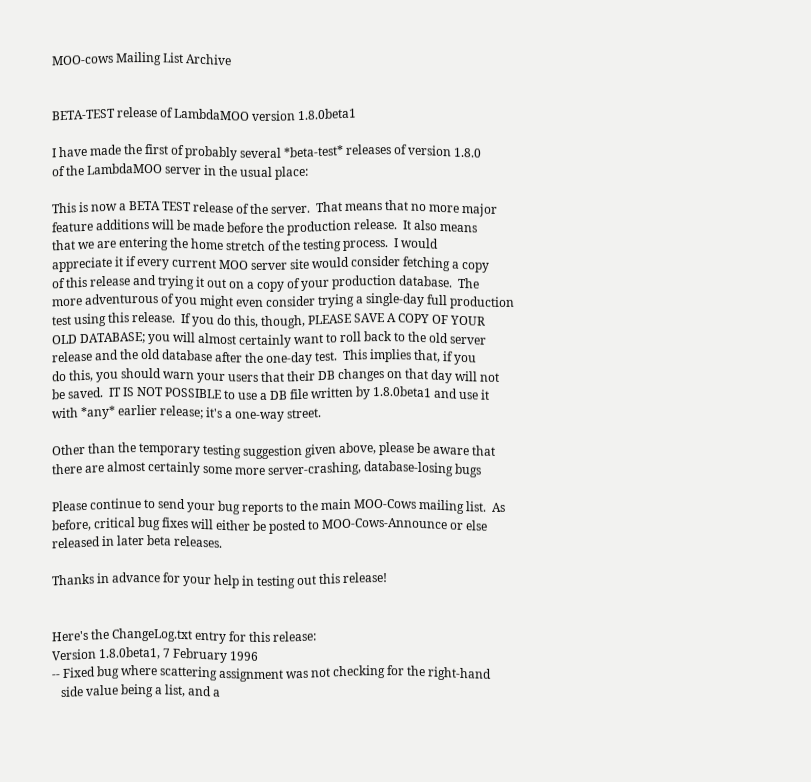MOO-cows Mailing List Archive


BETA-TEST release of LambdaMOO version 1.8.0beta1

I have made the first of probably several *beta-test* releases of version 1.8.0
of the LambdaMOO server in the usual place:

This is now a BETA TEST release of the server.  That means that no more major
feature additions will be made before the production release.  It also means
that we are entering the home stretch of the testing process.  I would
appreciate it if every current MOO server site would consider fetching a copy
of this release and trying it out on a copy of your production database.  The
more adventurous of you might even consider trying a single-day full production
test using this release.  If you do this, though, PLEASE SAVE A COPY OF YOUR
OLD DATABASE; you will almost certainly want to roll back to the old server
release and the old database after the one-day test.  This implies that, if you
do this, you should warn your users that their DB changes on that day will not
be saved.  IT IS NOT POSSIBLE to use a DB file written by 1.8.0beta1 and use it
with *any* earlier release; it's a one-way street.

Other than the temporary testing suggestion given above, please be aware that
there are almost certainly some more server-crashing, database-losing bugs

Please continue to send your bug reports to the main MOO-Cows mailing list.  As
before, critical bug fixes will either be posted to MOO-Cows-Announce or else
released in later beta releases.

Thanks in advance for your help in testing out this release!


Here's the ChangeLog.txt entry for this release:
Version 1.8.0beta1, 7 February 1996
-- Fixed bug where scattering assignment was not checking for the right-hand
   side value being a list, and a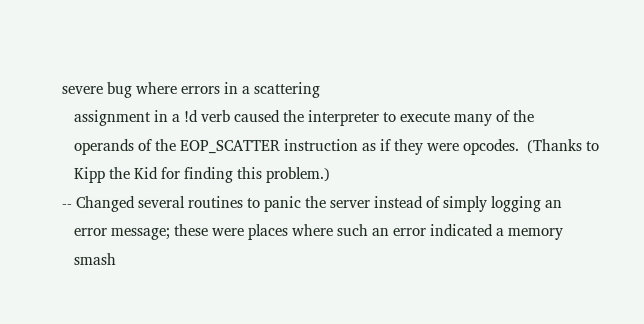severe bug where errors in a scattering
   assignment in a !d verb caused the interpreter to execute many of the
   operands of the EOP_SCATTER instruction as if they were opcodes.  (Thanks to
   Kipp the Kid for finding this problem.)
-- Changed several routines to panic the server instead of simply logging an
   error message; these were places where such an error indicated a memory
   smash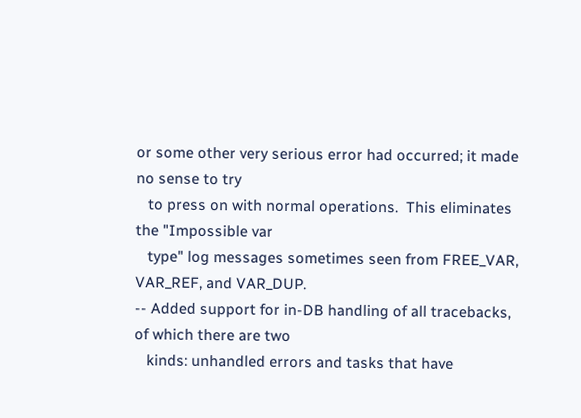or some other very serious error had occurred; it made no sense to try
   to press on with normal operations.  This eliminates the "Impossible var
   type" log messages sometimes seen from FREE_VAR, VAR_REF, and VAR_DUP.
-- Added support for in-DB handling of all tracebacks, of which there are two
   kinds: unhandled errors and tasks that have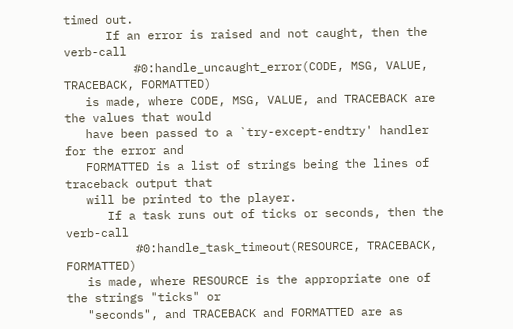timed out.
      If an error is raised and not caught, then the verb-call
          #0:handle_uncaught_error(CODE, MSG, VALUE, TRACEBACK, FORMATTED)
   is made, where CODE, MSG, VALUE, and TRACEBACK are the values that would
   have been passed to a `try-except-endtry' handler for the error and
   FORMATTED is a list of strings being the lines of traceback output that
   will be printed to the player.
      If a task runs out of ticks or seconds, then the verb-call
          #0:handle_task_timeout(RESOURCE, TRACEBACK, FORMATTED)
   is made, where RESOURCE is the appropriate one of the strings "ticks" or
   "seconds", and TRACEBACK and FORMATTED are as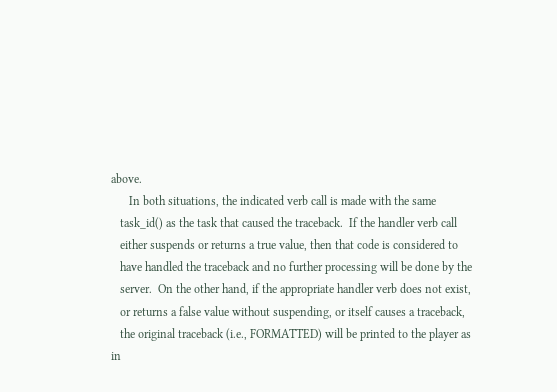above.
      In both situations, the indicated verb call is made with the same
   task_id() as the task that caused the traceback.  If the handler verb call
   either suspends or returns a true value, then that code is considered to
   have handled the traceback and no further processing will be done by the
   server.  On the other hand, if the appropriate handler verb does not exist,
   or returns a false value without suspending, or itself causes a traceback,
   the original traceback (i.e., FORMATTED) will be printed to the player as in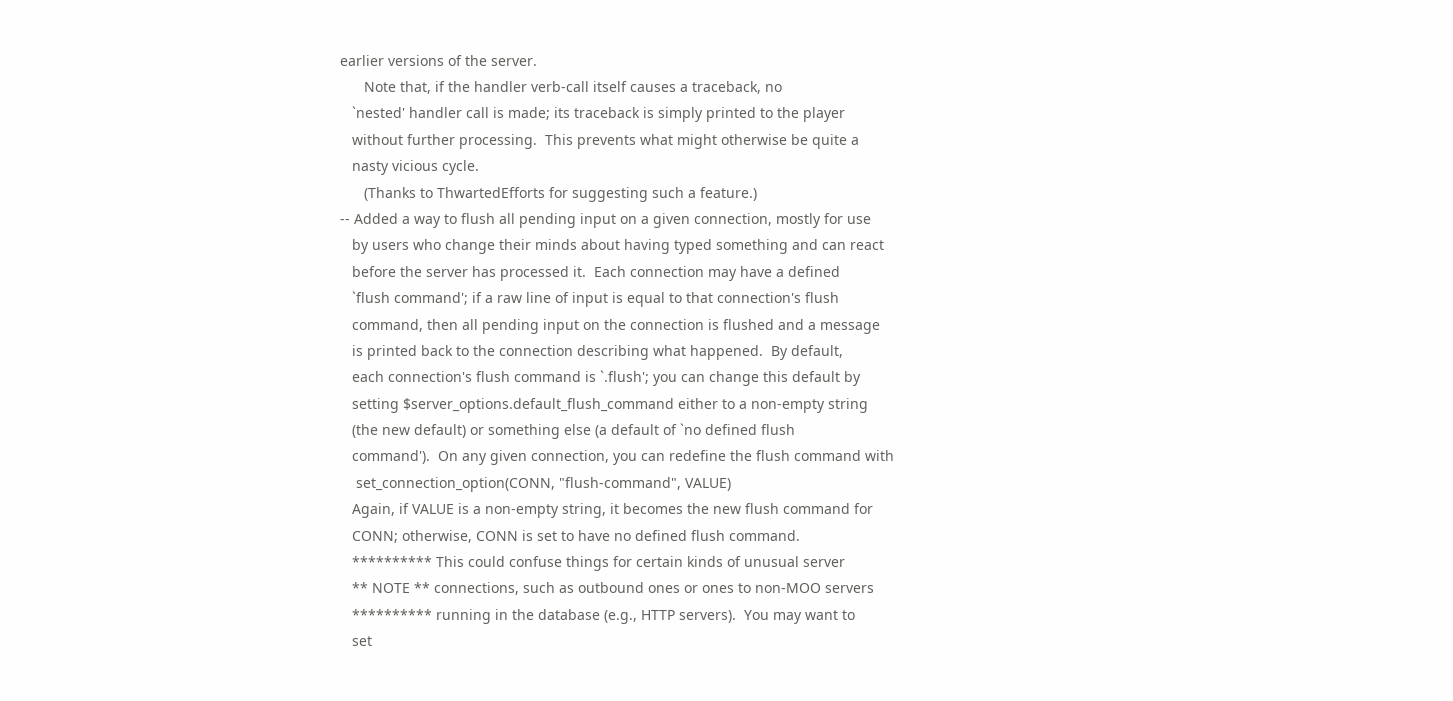earlier versions of the server.
      Note that, if the handler verb-call itself causes a traceback, no
   `nested' handler call is made; its traceback is simply printed to the player
   without further processing.  This prevents what might otherwise be quite a
   nasty vicious cycle.
      (Thanks to ThwartedEfforts for suggesting such a feature.)
-- Added a way to flush all pending input on a given connection, mostly for use
   by users who change their minds about having typed something and can react
   before the server has processed it.  Each connection may have a defined
   `flush command'; if a raw line of input is equal to that connection's flush
   command, then all pending input on the connection is flushed and a message
   is printed back to the connection describing what happened.  By default,
   each connection's flush command is `.flush'; you can change this default by
   setting $server_options.default_flush_command either to a non-empty string
   (the new default) or something else (a default of `no defined flush
   command').  On any given connection, you can redefine the flush command with
    set_connection_option(CONN, "flush-command", VALUE)
   Again, if VALUE is a non-empty string, it becomes the new flush command for
   CONN; otherwise, CONN is set to have no defined flush command.
   ********** This could confuse things for certain kinds of unusual server
   ** NOTE ** connections, such as outbound ones or ones to non-MOO servers
   ********** running in the database (e.g., HTTP servers).  You may want to
   set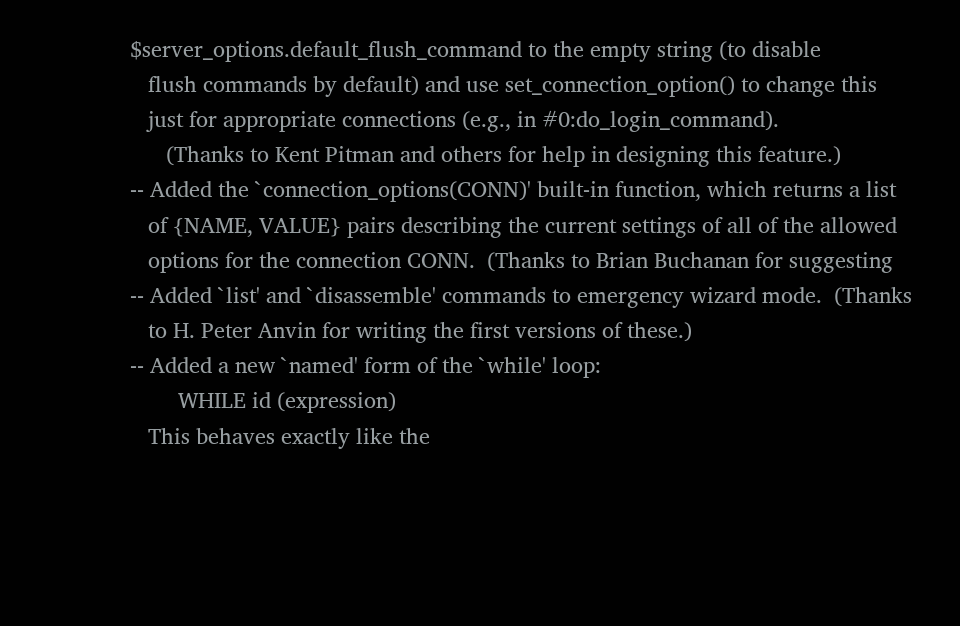$server_options.default_flush_command to the empty string (to disable
   flush commands by default) and use set_connection_option() to change this
   just for appropriate connections (e.g., in #0:do_login_command).
      (Thanks to Kent Pitman and others for help in designing this feature.)
-- Added the `connection_options(CONN)' built-in function, which returns a list
   of {NAME, VALUE} pairs describing the current settings of all of the allowed
   options for the connection CONN.  (Thanks to Brian Buchanan for suggesting
-- Added `list' and `disassemble' commands to emergency wizard mode.  (Thanks
   to H. Peter Anvin for writing the first versions of these.)
-- Added a new `named' form of the `while' loop:
        WHILE id (expression)
   This behaves exactly like the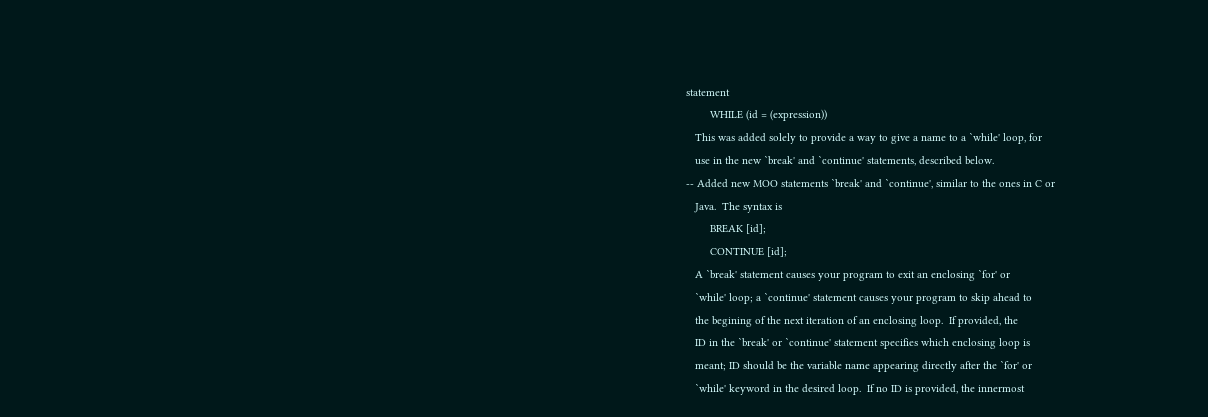statement
        WHILE (id = (expression))
   This was added solely to provide a way to give a name to a `while' loop, for
   use in the new `break' and `continue' statements, described below.
-- Added new MOO statements `break' and `continue', similar to the ones in C or
   Java.  The syntax is
        BREAK [id];
        CONTINUE [id];
   A `break' statement causes your program to exit an enclosing `for' or
   `while' loop; a `continue' statement causes your program to skip ahead to
   the begining of the next iteration of an enclosing loop.  If provided, the
   ID in the `break' or `continue' statement specifies which enclosing loop is
   meant; ID should be the variable name appearing directly after the `for' or
   `while' keyword in the desired loop.  If no ID is provided, the innermost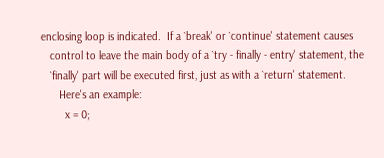enclosing loop is indicated.  If a `break' or `continue' statement causes
   control to leave the main body of a `try - finally - entry' statement, the
   `finally' part will be executed first, just as with a `return' statement.
      Here's an example:
        x = 0;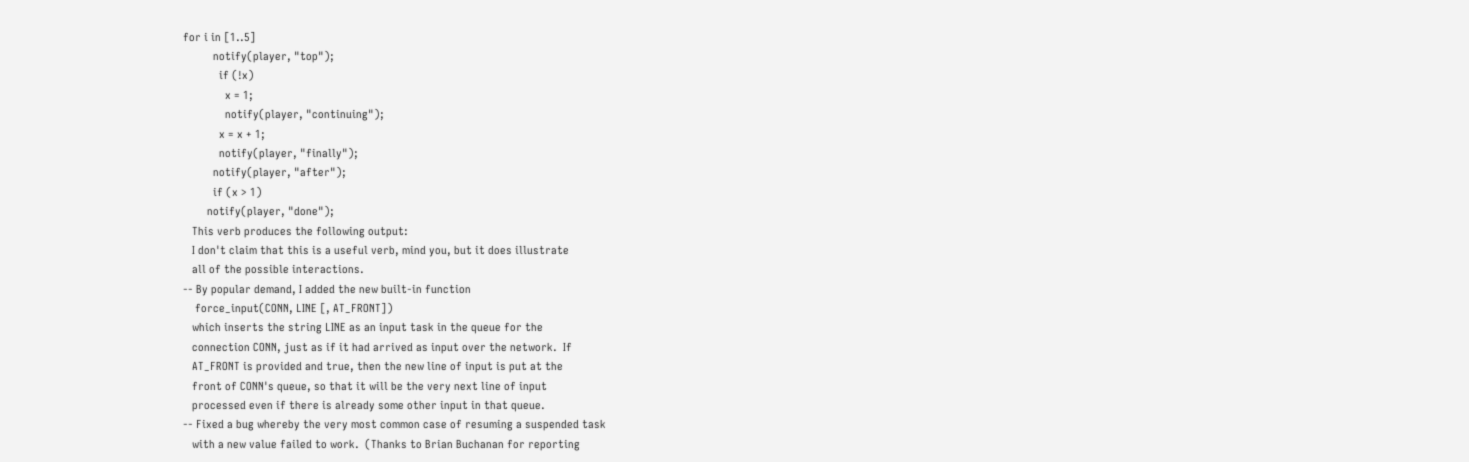for i in [1..5]
          notify(player, "top");
            if (!x)
              x = 1;
              notify(player, "continuing");
            x = x + 1;
            notify(player, "finally");
          notify(player, "after");
          if (x > 1)
        notify(player, "done");
   This verb produces the following output:
   I don't claim that this is a useful verb, mind you, but it does illustrate
   all of the possible interactions.
-- By popular demand, I added the new built-in function
    force_input(CONN, LINE [, AT_FRONT])
   which inserts the string LINE as an input task in the queue for the
   connection CONN, just as if it had arrived as input over the network.  If
   AT_FRONT is provided and true, then the new line of input is put at the
   front of CONN's queue, so that it will be the very next line of input
   processed even if there is already some other input in that queue.
-- Fixed a bug whereby the very most common case of resuming a suspended task
   with a new value failed to work.  (Thanks to Brian Buchanan for reporting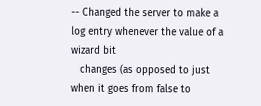-- Changed the server to make a log entry whenever the value of a wizard bit
   changes (as opposed to just when it goes from false to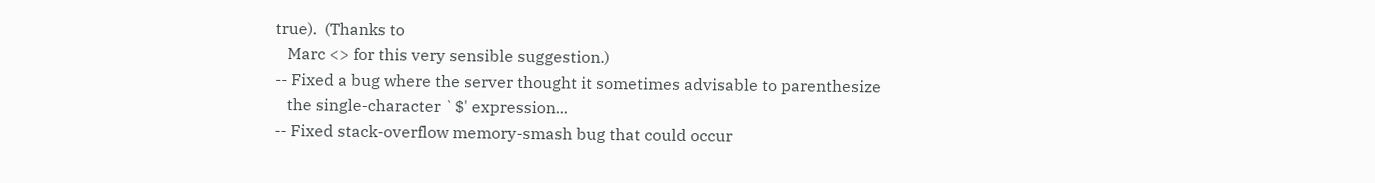true).  (Thanks to
   Marc <> for this very sensible suggestion.)
-- Fixed a bug where the server thought it sometimes advisable to parenthesize
   the single-character `$' expression...
-- Fixed stack-overflow memory-smash bug that could occur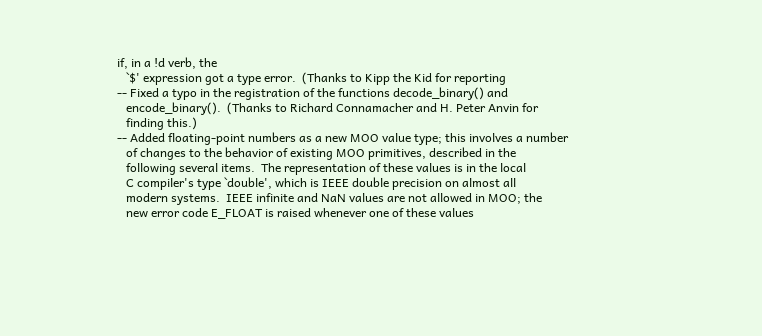if, in a !d verb, the
   `$' expression got a type error.  (Thanks to Kipp the Kid for reporting
-- Fixed a typo in the registration of the functions decode_binary() and
   encode_binary().  (Thanks to Richard Connamacher and H. Peter Anvin for
   finding this.)
-- Added floating-point numbers as a new MOO value type; this involves a number
   of changes to the behavior of existing MOO primitives, described in the
   following several items.  The representation of these values is in the local
   C compiler's type `double', which is IEEE double precision on almost all
   modern systems.  IEEE infinite and NaN values are not allowed in MOO; the
   new error code E_FLOAT is raised whenever one of these values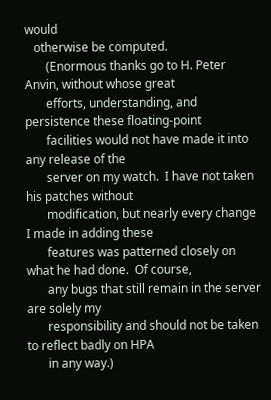would
   otherwise be computed.
       (Enormous thanks go to H. Peter Anvin, without whose great
       efforts, understanding, and persistence these floating-point
       facilities would not have made it into any release of the
       server on my watch.  I have not taken his patches without
       modification, but nearly every change I made in adding these
       features was patterned closely on what he had done.  Of course,
       any bugs that still remain in the server are solely my
       responsibility and should not be taken to reflect badly on HPA
       in any way.)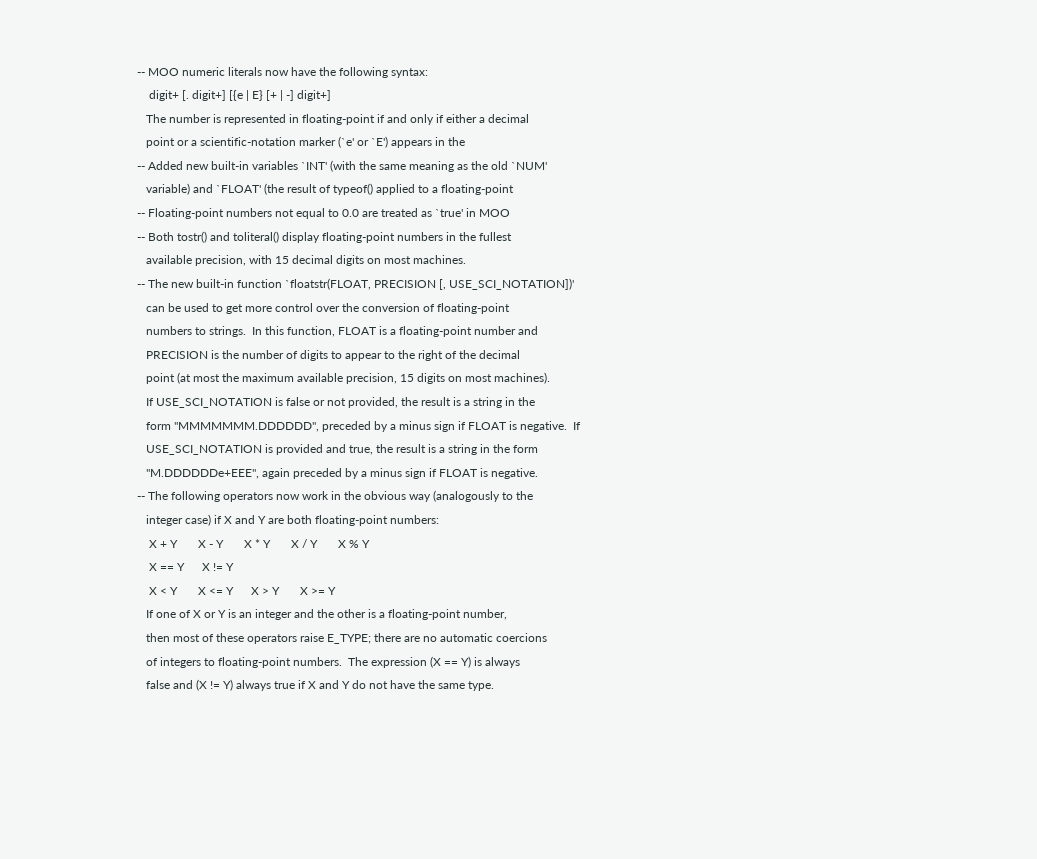-- MOO numeric literals now have the following syntax:
    digit+ [. digit+] [{e | E} [+ | -] digit+]
   The number is represented in floating-point if and only if either a decimal
   point or a scientific-notation marker (`e' or `E') appears in the
-- Added new built-in variables `INT' (with the same meaning as the old `NUM'
   variable) and `FLOAT' (the result of typeof() applied to a floating-point
-- Floating-point numbers not equal to 0.0 are treated as `true' in MOO
-- Both tostr() and toliteral() display floating-point numbers in the fullest
   available precision, with 15 decimal digits on most machines.
-- The new built-in function `floatstr(FLOAT, PRECISION [, USE_SCI_NOTATION])'
   can be used to get more control over the conversion of floating-point
   numbers to strings.  In this function, FLOAT is a floating-point number and
   PRECISION is the number of digits to appear to the right of the decimal
   point (at most the maximum available precision, 15 digits on most machines).
   If USE_SCI_NOTATION is false or not provided, the result is a string in the
   form "MMMMMMM.DDDDDD", preceded by a minus sign if FLOAT is negative.  If
   USE_SCI_NOTATION is provided and true, the result is a string in the form
   "M.DDDDDDe+EEE", again preceded by a minus sign if FLOAT is negative.
-- The following operators now work in the obvious way (analogously to the
   integer case) if X and Y are both floating-point numbers:
    X + Y       X - Y       X * Y       X / Y       X % Y
    X == Y      X != Y
    X < Y       X <= Y      X > Y       X >= Y
   If one of X or Y is an integer and the other is a floating-point number,
   then most of these operators raise E_TYPE; there are no automatic coercions
   of integers to floating-point numbers.  The expression (X == Y) is always
   false and (X != Y) always true if X and Y do not have the same type.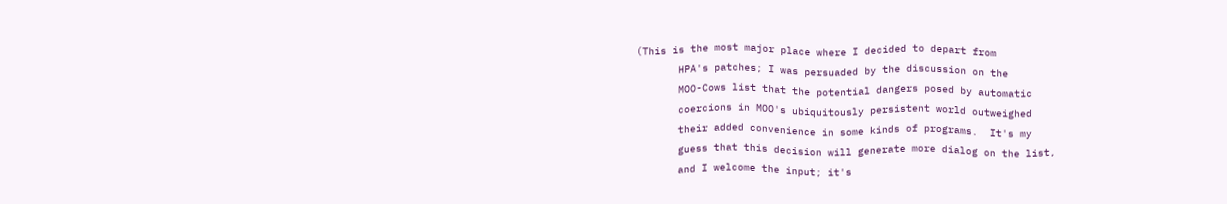(This is the most major place where I decided to depart from
       HPA's patches; I was persuaded by the discussion on the
       MOO-Cows list that the potential dangers posed by automatic
       coercions in MOO's ubiquitously persistent world outweighed
       their added convenience in some kinds of programs.  It's my
       guess that this decision will generate more dialog on the list,
       and I welcome the input; it's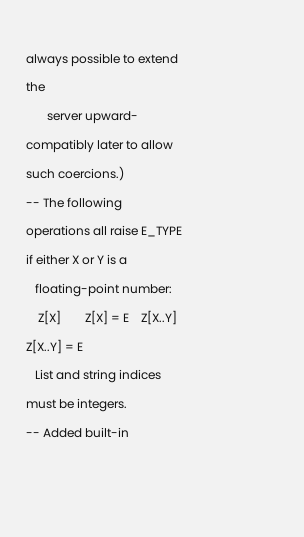always possible to extend the
       server upward-compatibly later to allow such coercions.)
-- The following operations all raise E_TYPE if either X or Y is a
   floating-point number:
    Z[X]        Z[X] = E    Z[X..Y]     Z[X..Y] = E
   List and string indices must be integers.
-- Added built-in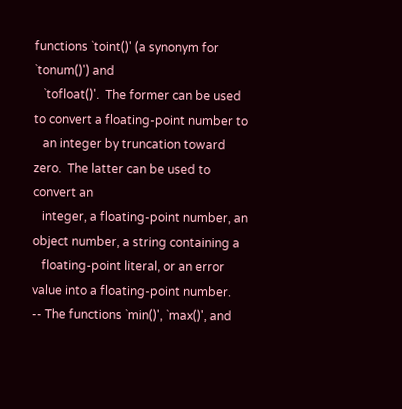functions `toint()' (a synonym for `tonum()') and
   `tofloat()'.  The former can be used to convert a floating-point number to
   an integer by truncation toward zero.  The latter can be used to convert an
   integer, a floating-point number, an object number, a string containing a
   floating-point literal, or an error value into a floating-point number.
-- The functions `min()', `max()', and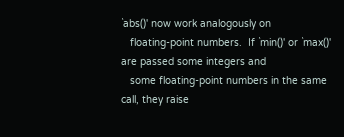`abs()' now work analogously on
   floating-point numbers.  If `min()' or `max()' are passed some integers and
   some floating-point numbers in the same call, they raise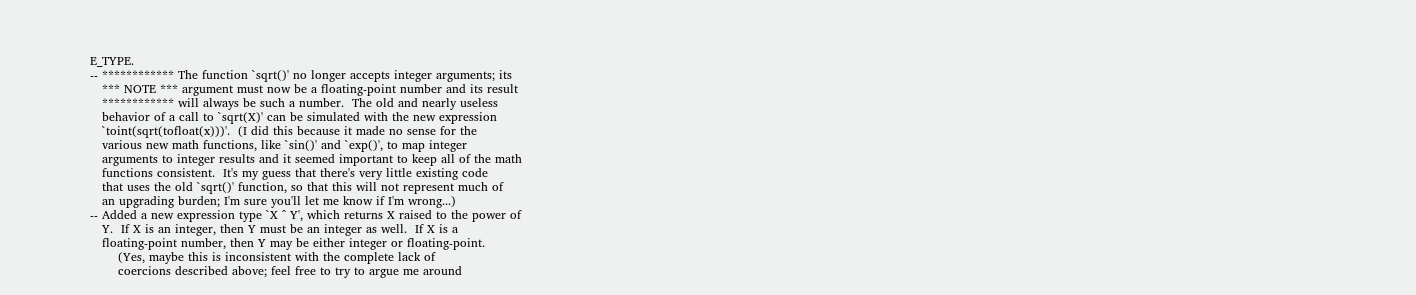E_TYPE.
-- ************ The function `sqrt()' no longer accepts integer arguments; its
   *** NOTE *** argument must now be a floating-point number and its result
   ************ will always be such a number.  The old and nearly useless
   behavior of a call to `sqrt(X)' can be simulated with the new expression
   `toint(sqrt(tofloat(x)))'.  (I did this because it made no sense for the
   various new math functions, like `sin()' and `exp()', to map integer
   arguments to integer results and it seemed important to keep all of the math
   functions consistent.  It's my guess that there's very little existing code
   that uses the old `sqrt()' function, so that this will not represent much of
   an upgrading burden; I'm sure you'll let me know if I'm wrong...)
-- Added a new expression type `X ^ Y', which returns X raised to the power of
   Y.  If X is an integer, then Y must be an integer as well.  If X is a
   floating-point number, then Y may be either integer or floating-point.
       (Yes, maybe this is inconsistent with the complete lack of
       coercions described above; feel free to try to argue me around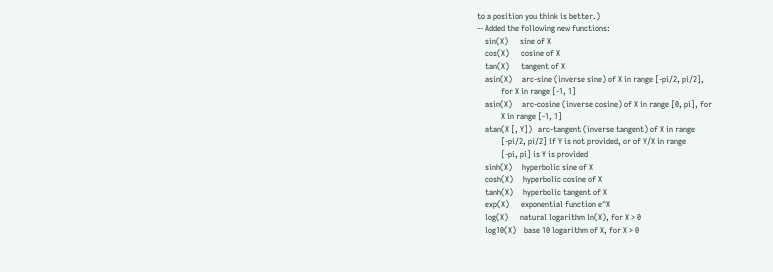to a position you think is better.)
-- Added the following new functions:
    sin(X)      sine of X
    cos(X)      cosine of X
    tan(X)      tangent of X
    asin(X)     arc-sine (inverse sine) of X in range [-pi/2, pi/2],
            for X in range [-1, 1]
    asin(X)     arc-cosine (inverse cosine) of X in range [0, pi], for
            X in range [-1, 1]
    atan(X [, Y])   arc-tangent (inverse tangent) of X in range
            [-pi/2, pi/2] if Y is not provided, or of Y/X in range
            [-pi, pi] is Y is provided
    sinh(X)     hyperbolic sine of X
    cosh(X)     hyperbolic cosine of X
    tanh(X)     hyperbolic tangent of X
    exp(X)      exponential function e^X
    log(X)      natural logarithm ln(X), for X > 0
    log10(X)    base 10 logarithm of X, for X > 0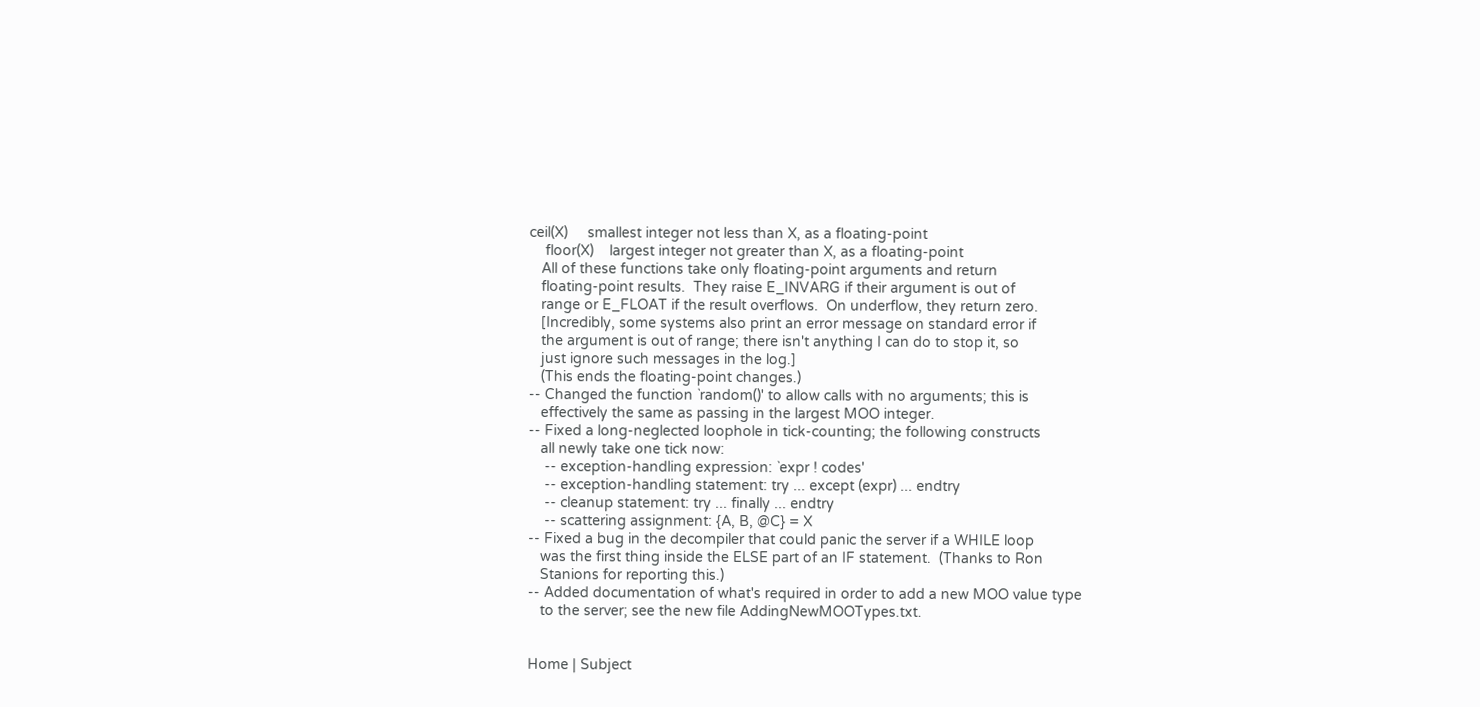ceil(X)     smallest integer not less than X, as a floating-point
    floor(X)    largest integer not greater than X, as a floating-point
   All of these functions take only floating-point arguments and return
   floating-point results.  They raise E_INVARG if their argument is out of
   range or E_FLOAT if the result overflows.  On underflow, they return zero.
   [Incredibly, some systems also print an error message on standard error if
   the argument is out of range; there isn't anything I can do to stop it, so
   just ignore such messages in the log.]
   (This ends the floating-point changes.)
-- Changed the function `random()' to allow calls with no arguments; this is
   effectively the same as passing in the largest MOO integer.
-- Fixed a long-neglected loophole in tick-counting; the following constructs
   all newly take one tick now:
    -- exception-handling expression: `expr ! codes'
    -- exception-handling statement: try ... except (expr) ... endtry
    -- cleanup statement: try ... finally ... endtry
    -- scattering assignment: {A, B, @C} = X
-- Fixed a bug in the decompiler that could panic the server if a WHILE loop
   was the first thing inside the ELSE part of an IF statement.  (Thanks to Ron
   Stanions for reporting this.)
-- Added documentation of what's required in order to add a new MOO value type
   to the server; see the new file AddingNewMOOTypes.txt.


Home | Subject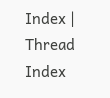Index | Thread Index